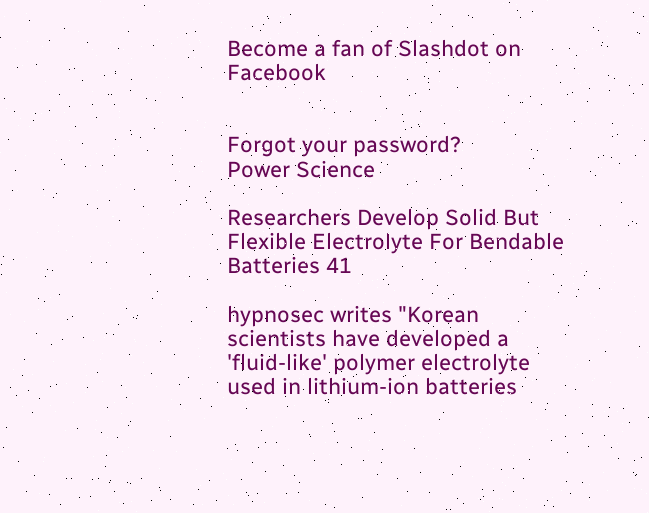Become a fan of Slashdot on Facebook


Forgot your password?
Power Science

Researchers Develop Solid But Flexible Electrolyte For Bendable Batteries 41

hypnosec writes "Korean scientists have developed a 'fluid-like' polymer electrolyte used in lithium-ion batteries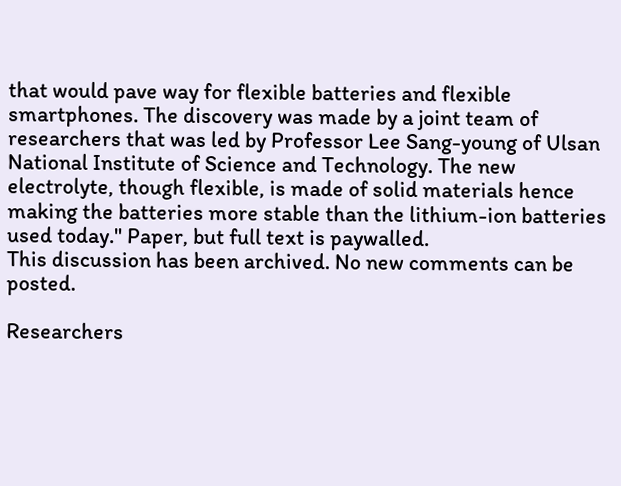that would pave way for flexible batteries and flexible smartphones. The discovery was made by a joint team of researchers that was led by Professor Lee Sang-young of Ulsan National Institute of Science and Technology. The new electrolyte, though flexible, is made of solid materials hence making the batteries more stable than the lithium-ion batteries used today." Paper, but full text is paywalled.
This discussion has been archived. No new comments can be posted.

Researchers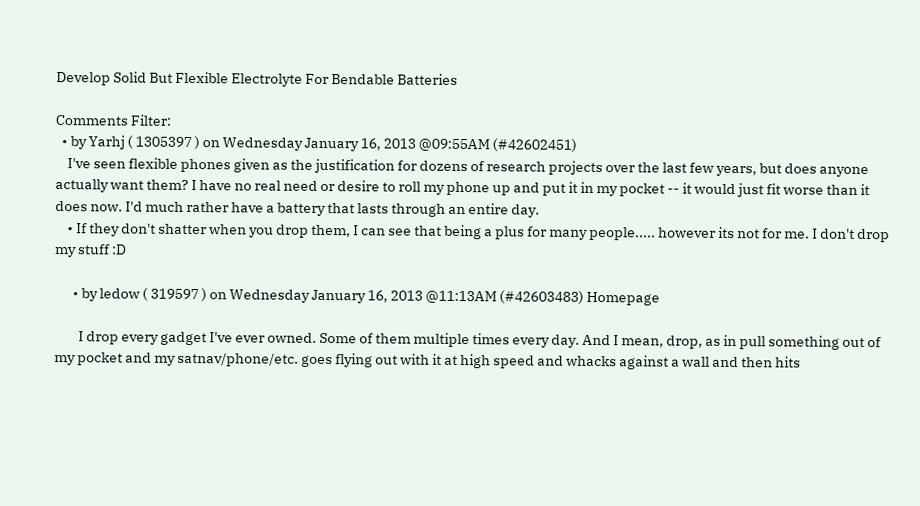Develop Solid But Flexible Electrolyte For Bendable Batteries

Comments Filter:
  • by Yarhj ( 1305397 ) on Wednesday January 16, 2013 @09:55AM (#42602451)
    I've seen flexible phones given as the justification for dozens of research projects over the last few years, but does anyone actually want them? I have no real need or desire to roll my phone up and put it in my pocket -- it would just fit worse than it does now. I'd much rather have a battery that lasts through an entire day.
    • If they don't shatter when you drop them, I can see that being a plus for many people..... however its not for me. I don't drop my stuff :D

      • by ledow ( 319597 ) on Wednesday January 16, 2013 @11:13AM (#42603483) Homepage

        I drop every gadget I've ever owned. Some of them multiple times every day. And I mean, drop, as in pull something out of my pocket and my satnav/phone/etc. goes flying out with it at high speed and whacks against a wall and then hits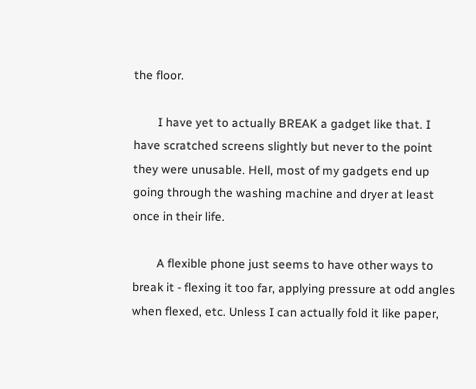the floor.

        I have yet to actually BREAK a gadget like that. I have scratched screens slightly but never to the point they were unusable. Hell, most of my gadgets end up going through the washing machine and dryer at least once in their life.

        A flexible phone just seems to have other ways to break it - flexing it too far, applying pressure at odd angles when flexed, etc. Unless I can actually fold it like paper,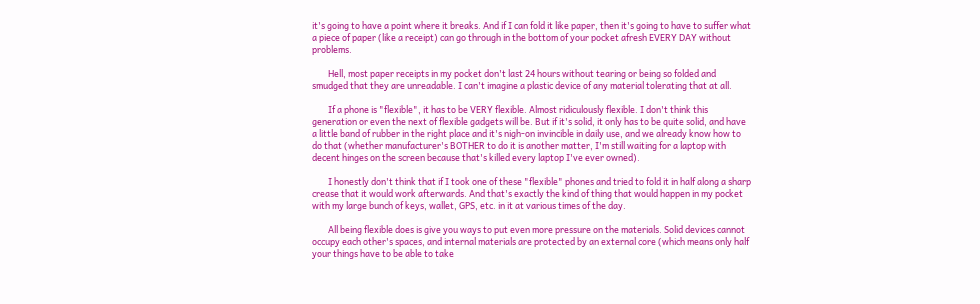it's going to have a point where it breaks. And if I can fold it like paper, then it's going to have to suffer what a piece of paper (like a receipt) can go through in the bottom of your pocket afresh EVERY DAY without problems.

        Hell, most paper receipts in my pocket don't last 24 hours without tearing or being so folded and smudged that they are unreadable. I can't imagine a plastic device of any material tolerating that at all.

        If a phone is "flexible", it has to be VERY flexible. Almost ridiculously flexible. I don't think this generation or even the next of flexible gadgets will be. But if it's solid, it only has to be quite solid, and have a little band of rubber in the right place and it's nigh-on invincible in daily use, and we already know how to do that (whether manufacturer's BOTHER to do it is another matter, I'm still waiting for a laptop with decent hinges on the screen because that's killed every laptop I've ever owned).

        I honestly don't think that if I took one of these "flexible" phones and tried to fold it in half along a sharp crease that it would work afterwards. And that's exactly the kind of thing that would happen in my pocket with my large bunch of keys, wallet, GPS, etc. in it at various times of the day.

        All being flexible does is give you ways to put even more pressure on the materials. Solid devices cannot occupy each other's spaces, and internal materials are protected by an external core (which means only half your things have to be able to take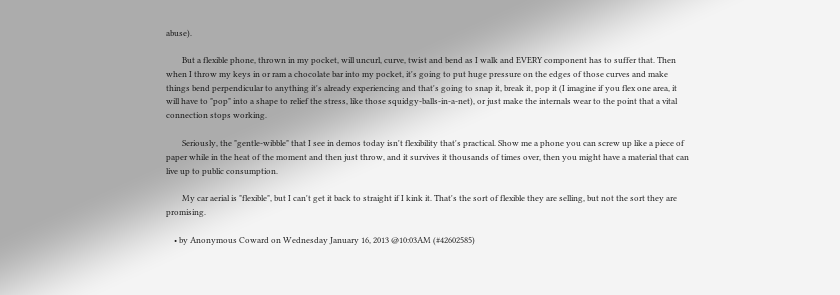abuse).

        But a flexible phone, thrown in my pocket, will uncurl, curve, twist and bend as I walk and EVERY component has to suffer that. Then when I throw my keys in or ram a chocolate bar into my pocket, it's going to put huge pressure on the edges of those curves and make things bend perpendicular to anything it's already experiencing and that's going to snap it, break it, pop it (I imagine if you flex one area, it will have to "pop" into a shape to relief the stress, like those squidgy-balls-in-a-net), or just make the internals wear to the point that a vital connection stops working.

        Seriously, the "gentle-wibble" that I see in demos today isn't flexibility that's practical. Show me a phone you can screw up like a piece of paper while in the heat of the moment and then just throw, and it survives it thousands of times over, then you might have a material that can live up to public consumption.

        My car aerial is "flexible", but I can't get it back to straight if I kink it. That's the sort of flexible they are selling, but not the sort they are promising.

    • by Anonymous Coward on Wednesday January 16, 2013 @10:03AM (#42602585)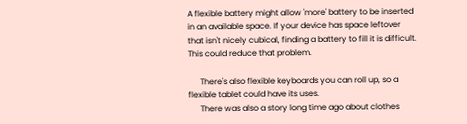A flexible battery might allow 'more' battery to be inserted in an available space. If your device has space leftover that isn't nicely cubical, finding a battery to fill it is difficult. This could reduce that problem.

      There's also flexible keyboards you can roll up, so a flexible tablet could have its uses.
      There was also a story long time ago about clothes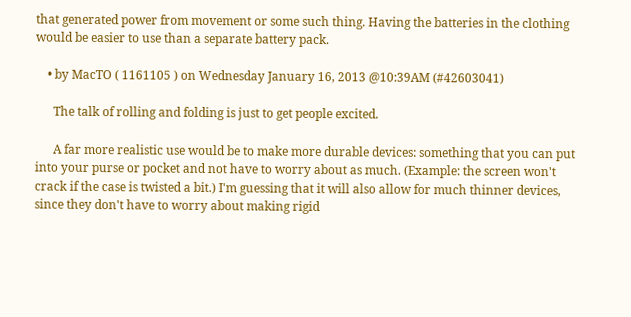that generated power from movement or some such thing. Having the batteries in the clothing would be easier to use than a separate battery pack.

    • by MacTO ( 1161105 ) on Wednesday January 16, 2013 @10:39AM (#42603041)

      The talk of rolling and folding is just to get people excited.

      A far more realistic use would be to make more durable devices: something that you can put into your purse or pocket and not have to worry about as much. (Example: the screen won't crack if the case is twisted a bit.) I'm guessing that it will also allow for much thinner devices, since they don't have to worry about making rigid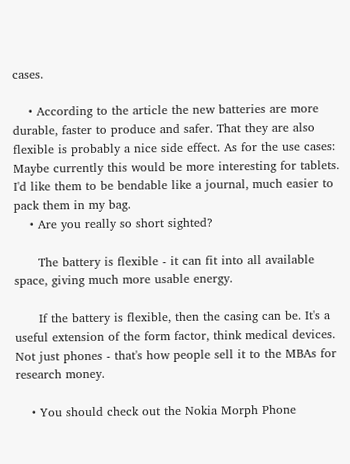cases.

    • According to the article the new batteries are more durable, faster to produce and safer. That they are also flexible is probably a nice side effect. As for the use cases: Maybe currently this would be more interesting for tablets. I'd like them to be bendable like a journal, much easier to pack them in my bag.
    • Are you really so short sighted?

      The battery is flexible - it can fit into all available space, giving much more usable energy.

      If the battery is flexible, then the casing can be. It's a useful extension of the form factor, think medical devices. Not just phones - that's how people sell it to the MBAs for research money.

    • You should check out the Nokia Morph Phone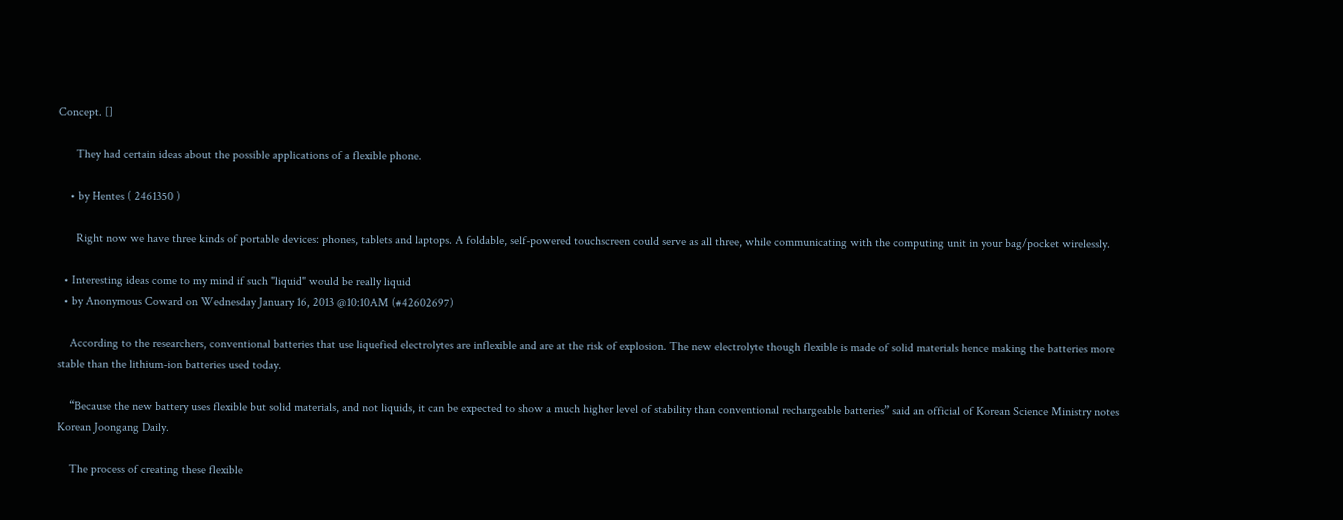Concept. []

      They had certain ideas about the possible applications of a flexible phone.

    • by Hentes ( 2461350 )

      Right now we have three kinds of portable devices: phones, tablets and laptops. A foldable, self-powered touchscreen could serve as all three, while communicating with the computing unit in your bag/pocket wirelessly.

  • Interesting ideas come to my mind if such "liquid" would be really liquid
  • by Anonymous Coward on Wednesday January 16, 2013 @10:10AM (#42602697)

    According to the researchers, conventional batteries that use liquefied electrolytes are inflexible and are at the risk of explosion. The new electrolyte though flexible is made of solid materials hence making the batteries more stable than the lithium-ion batteries used today.

    “Because the new battery uses flexible but solid materials, and not liquids, it can be expected to show a much higher level of stability than conventional rechargeable batteries” said an official of Korean Science Ministry notes Korean Joongang Daily.

    The process of creating these flexible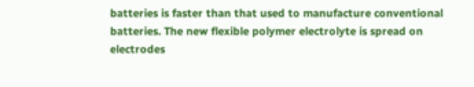batteries is faster than that used to manufacture conventional batteries. The new flexible polymer electrolyte is spread on electrodes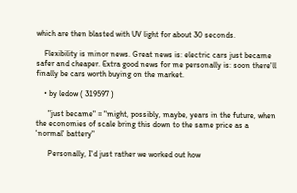which are then blasted with UV light for about 30 seconds.

    Flexibility is minor news. Great news is: electric cars just became safer and cheaper. Extra good news for me personally is: soon there'll finally be cars worth buying on the market.

    • by ledow ( 319597 )

      "just became" = "might, possibly, maybe, years in the future, when the economies of scale bring this down to the same price as a 'normal' battery"

      Personally, I'd just rather we worked out how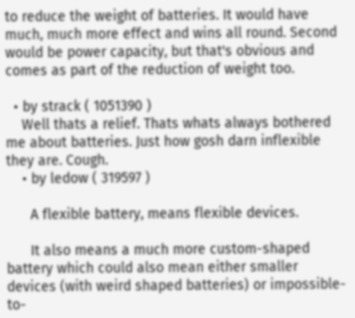to reduce the weight of batteries. It would have much, much more effect and wins all round. Second would be power capacity, but that's obvious and comes as part of the reduction of weight too.

  • by strack ( 1051390 )
    Well thats a relief. Thats whats always bothered me about batteries. Just how gosh darn inflexible they are. Cough.
    • by ledow ( 319597 )

      A flexible battery, means flexible devices.

      It also means a much more custom-shaped battery which could also mean either smaller devices (with weird shaped batteries) or impossible-to-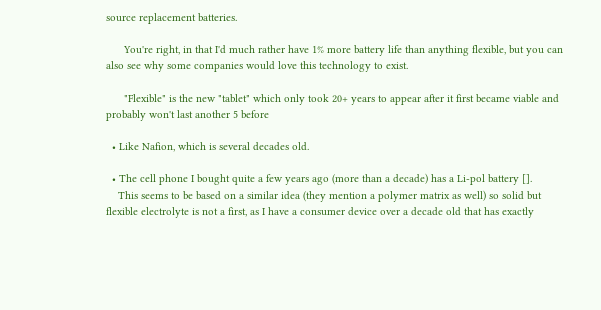source replacement batteries.

      You're right, in that I'd much rather have 1% more battery life than anything flexible, but you can also see why some companies would love this technology to exist.

      "Flexible" is the new "tablet" which only took 20+ years to appear after it first became viable and probably won't last another 5 before

  • Like Nafion, which is several decades old.

  • The cell phone I bought quite a few years ago (more than a decade) has a Li-pol battery [].
    This seems to be based on a similar idea (they mention a polymer matrix as well) so solid but flexible electrolyte is not a first, as I have a consumer device over a decade old that has exactly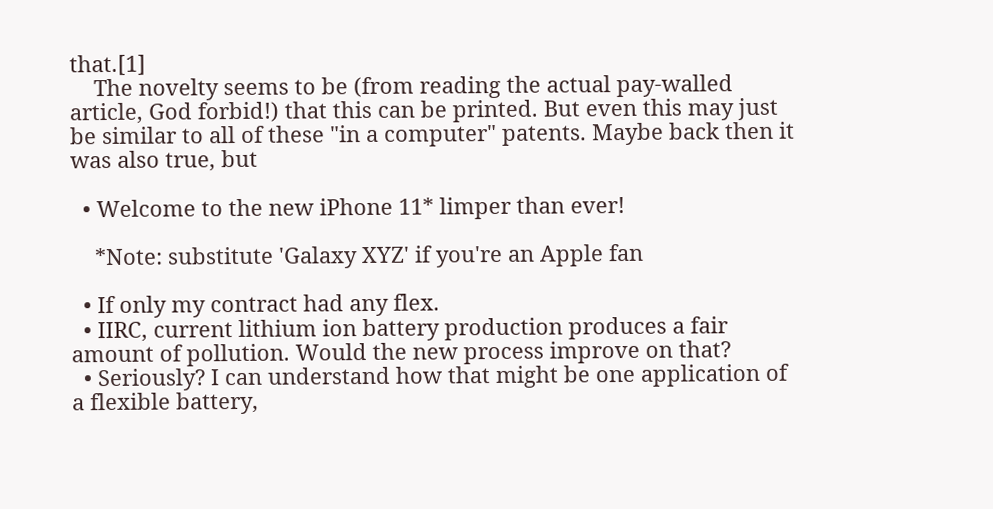that.[1]
    The novelty seems to be (from reading the actual pay-walled article, God forbid!) that this can be printed. But even this may just be similar to all of these "in a computer" patents. Maybe back then it was also true, but

  • Welcome to the new iPhone 11* limper than ever!

    *Note: substitute 'Galaxy XYZ' if you're an Apple fan

  • If only my contract had any flex.
  • IIRC, current lithium ion battery production produces a fair amount of pollution. Would the new process improve on that?
  • Seriously? I can understand how that might be one application of a flexible battery,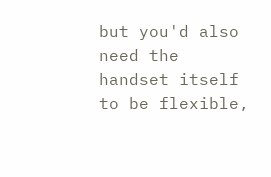but you'd also need the handset itself to be flexible,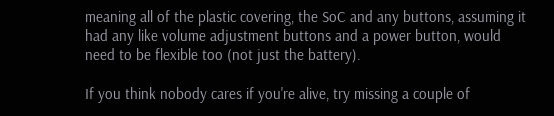meaning all of the plastic covering, the SoC and any buttons, assuming it had any like volume adjustment buttons and a power button, would need to be flexible too (not just the battery).

If you think nobody cares if you're alive, try missing a couple of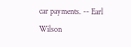car payments. -- Earl Wilson